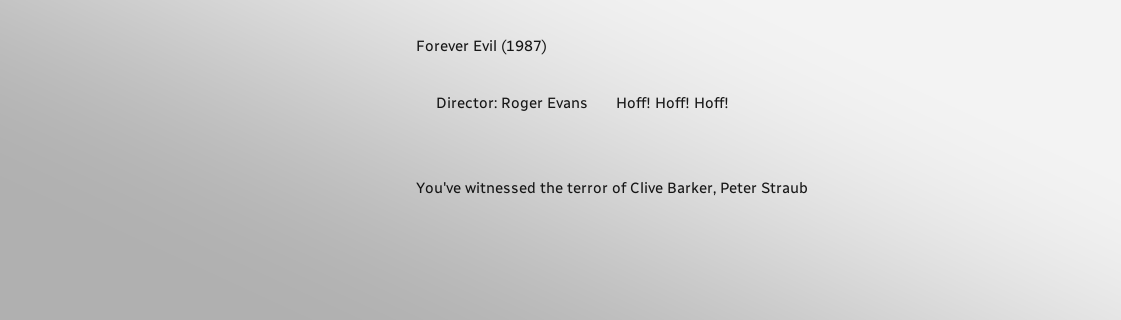Forever Evil (1987)

     Director: Roger Evans       Hoff! Hoff! Hoff!


You've witnessed the terror of Clive Barker, Peter Straub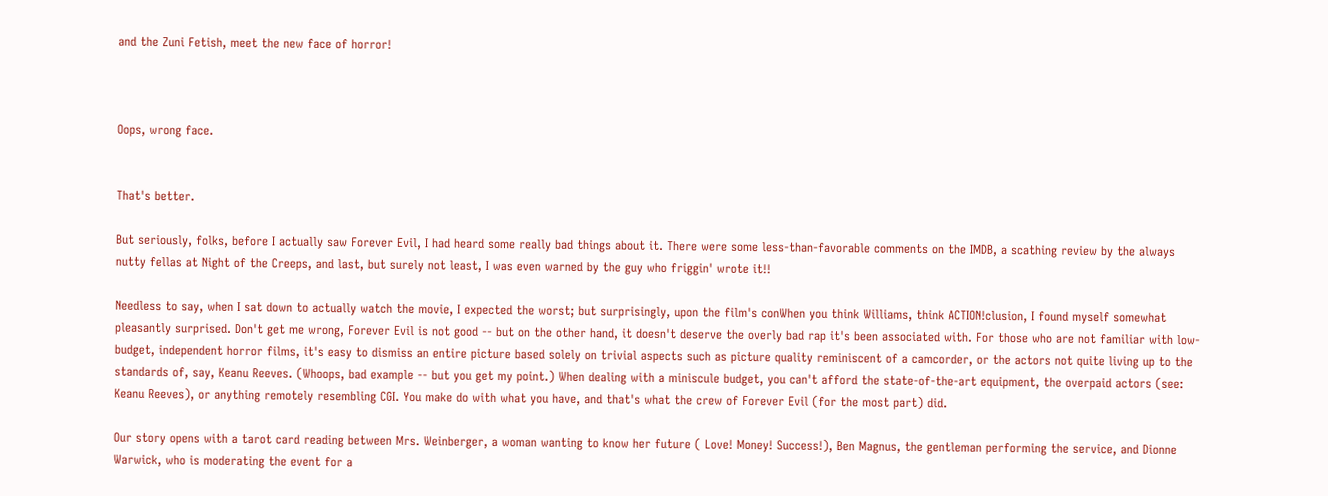and the Zuni Fetish, meet the new face of horror!



Oops, wrong face.


That's better.

But seriously, folks, before I actually saw Forever Evil, I had heard some really bad things about it. There were some less-than-favorable comments on the IMDB, a scathing review by the always nutty fellas at Night of the Creeps, and last, but surely not least, I was even warned by the guy who friggin' wrote it!!

Needless to say, when I sat down to actually watch the movie, I expected the worst; but surprisingly, upon the film's conWhen you think Williams, think ACTION!clusion, I found myself somewhat pleasantly surprised. Don't get me wrong, Forever Evil is not good -- but on the other hand, it doesn't deserve the overly bad rap it's been associated with. For those who are not familiar with low-budget, independent horror films, it's easy to dismiss an entire picture based solely on trivial aspects such as picture quality reminiscent of a camcorder, or the actors not quite living up to the standards of, say, Keanu Reeves. (Whoops, bad example -- but you get my point.) When dealing with a miniscule budget, you can't afford the state-of-the-art equipment, the overpaid actors (see: Keanu Reeves), or anything remotely resembling CGI. You make do with what you have, and that's what the crew of Forever Evil (for the most part) did.

Our story opens with a tarot card reading between Mrs. Weinberger, a woman wanting to know her future ( Love! Money! Success!), Ben Magnus, the gentleman performing the service, and Dionne Warwick, who is moderating the event for a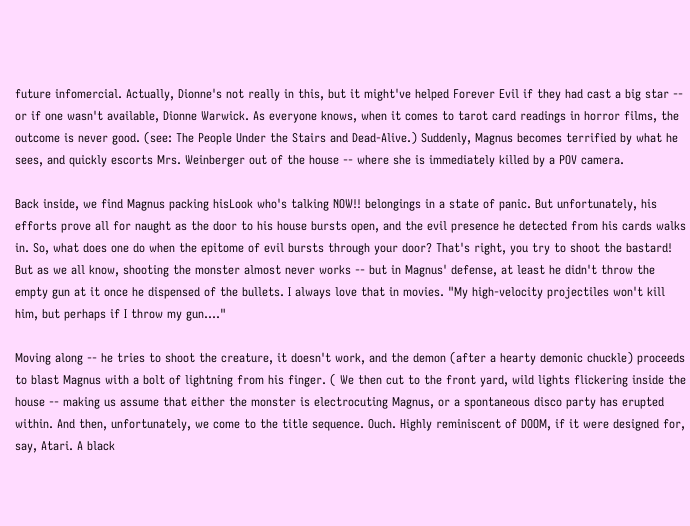future infomercial. Actually, Dionne's not really in this, but it might've helped Forever Evil if they had cast a big star -- or if one wasn't available, Dionne Warwick. As everyone knows, when it comes to tarot card readings in horror films, the outcome is never good. (see: The People Under the Stairs and Dead-Alive.) Suddenly, Magnus becomes terrified by what he sees, and quickly escorts Mrs. Weinberger out of the house -- where she is immediately killed by a POV camera.

Back inside, we find Magnus packing hisLook who's talking NOW!! belongings in a state of panic. But unfortunately, his efforts prove all for naught as the door to his house bursts open, and the evil presence he detected from his cards walks in. So, what does one do when the epitome of evil bursts through your door? That's right, you try to shoot the bastard! But as we all know, shooting the monster almost never works -- but in Magnus' defense, at least he didn't throw the empty gun at it once he dispensed of the bullets. I always love that in movies. "My high-velocity projectiles won't kill him, but perhaps if I throw my gun...."

Moving along -- he tries to shoot the creature, it doesn't work, and the demon (after a hearty demonic chuckle) proceeds to blast Magnus with a bolt of lightning from his finger. ( We then cut to the front yard, wild lights flickering inside the house -- making us assume that either the monster is electrocuting Magnus, or a spontaneous disco party has erupted within. And then, unfortunately, we come to the title sequence. Ouch. Highly reminiscent of DOOM, if it were designed for, say, Atari. A black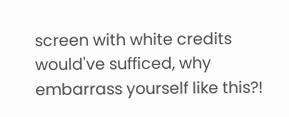screen with white credits would've sufficed, why embarrass yourself like this?!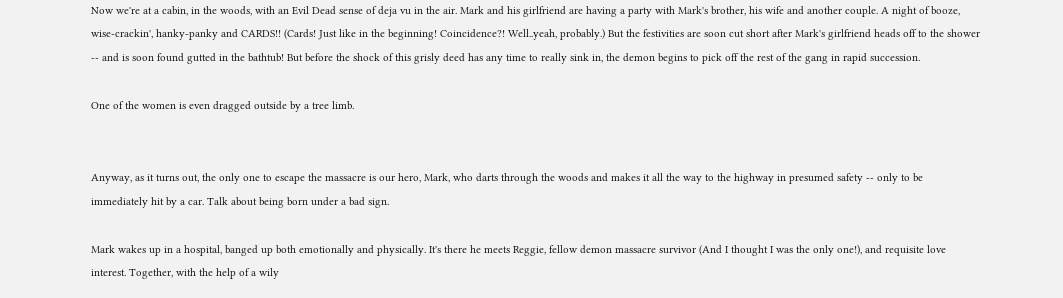Now we're at a cabin, in the woods, with an Evil Dead sense of deja vu in the air. Mark and his girlfriend are having a party with Mark's brother, his wife and another couple. A night of booze, wise-crackin', hanky-panky and CARDS!! (Cards! Just like in the beginning! Coincidence?! Well..yeah, probably.) But the festivities are soon cut short after Mark's girlfriend heads off to the shower -- and is soon found gutted in the bathtub! But before the shock of this grisly deed has any time to really sink in, the demon begins to pick off the rest of the gang in rapid succession.

One of the women is even dragged outside by a tree limb.


Anyway, as it turns out, the only one to escape the massacre is our hero, Mark, who darts through the woods and makes it all the way to the highway in presumed safety -- only to be immediately hit by a car. Talk about being born under a bad sign.

Mark wakes up in a hospital, banged up both emotionally and physically. It's there he meets Reggie, fellow demon massacre survivor (And I thought I was the only one!), and requisite love interest. Together, with the help of a wily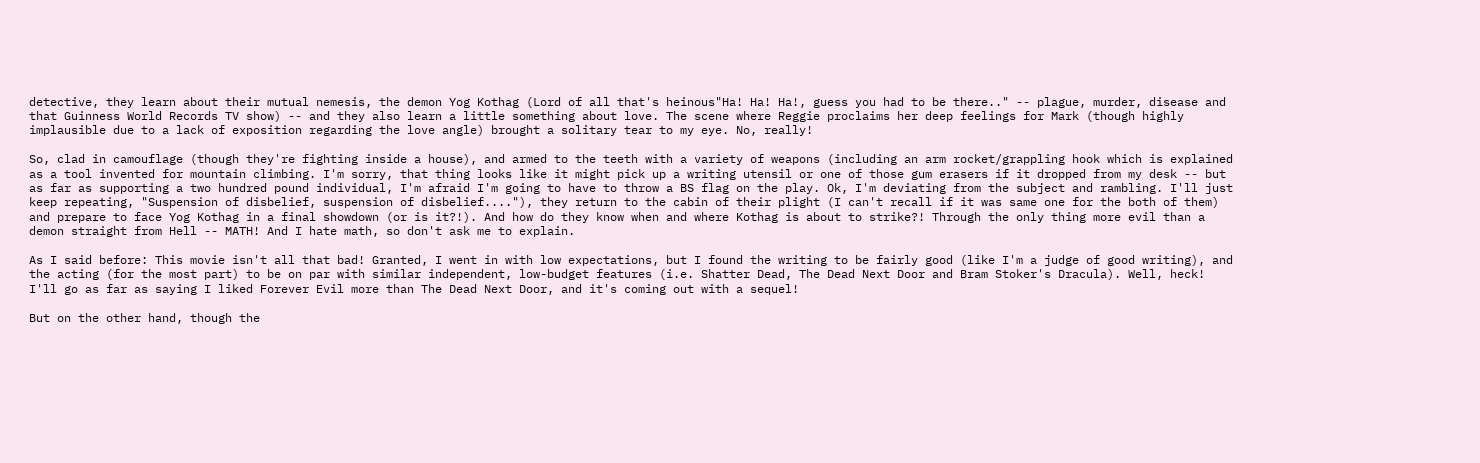detective, they learn about their mutual nemesis, the demon Yog Kothag (Lord of all that's heinous"Ha! Ha! Ha!, guess you had to be there.." -- plague, murder, disease and that Guinness World Records TV show) -- and they also learn a little something about love. The scene where Reggie proclaims her deep feelings for Mark (though highly implausible due to a lack of exposition regarding the love angle) brought a solitary tear to my eye. No, really!

So, clad in camouflage (though they're fighting inside a house), and armed to the teeth with a variety of weapons (including an arm rocket/grappling hook which is explained as a tool invented for mountain climbing. I'm sorry, that thing looks like it might pick up a writing utensil or one of those gum erasers if it dropped from my desk -- but as far as supporting a two hundred pound individual, I'm afraid I'm going to have to throw a BS flag on the play. Ok, I'm deviating from the subject and rambling. I'll just keep repeating, "Suspension of disbelief, suspension of disbelief...."), they return to the cabin of their plight (I can't recall if it was same one for the both of them) and prepare to face Yog Kothag in a final showdown (or is it?!). And how do they know when and where Kothag is about to strike?! Through the only thing more evil than a demon straight from Hell -- MATH! And I hate math, so don't ask me to explain.

As I said before: This movie isn't all that bad! Granted, I went in with low expectations, but I found the writing to be fairly good (like I'm a judge of good writing), and the acting (for the most part) to be on par with similar independent, low-budget features (i.e. Shatter Dead, The Dead Next Door and Bram Stoker's Dracula). Well, heck! I'll go as far as saying I liked Forever Evil more than The Dead Next Door, and it's coming out with a sequel!

But on the other hand, though the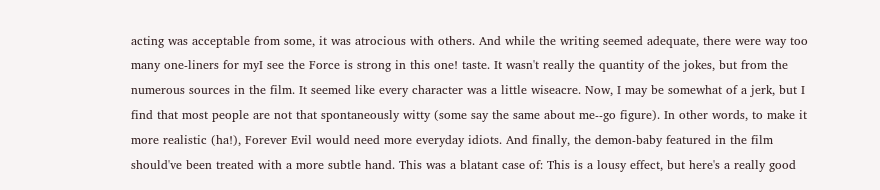acting was acceptable from some, it was atrocious with others. And while the writing seemed adequate, there were way too many one-liners for myI see the Force is strong in this one! taste. It wasn't really the quantity of the jokes, but from the numerous sources in the film. It seemed like every character was a little wiseacre. Now, I may be somewhat of a jerk, but I find that most people are not that spontaneously witty (some say the same about me--go figure). In other words, to make it more realistic (ha!), Forever Evil would need more everyday idiots. And finally, the demon-baby featured in the film should've been treated with a more subtle hand. This was a blatant case of: This is a lousy effect, but here's a really good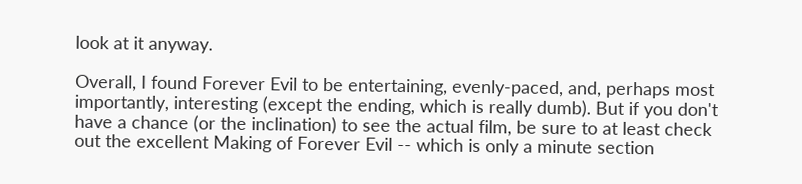look at it anyway.

Overall, I found Forever Evil to be entertaining, evenly-paced, and, perhaps most importantly, interesting (except the ending, which is really dumb). But if you don't have a chance (or the inclination) to see the actual film, be sure to at least check out the excellent Making of Forever Evil -- which is only a minute section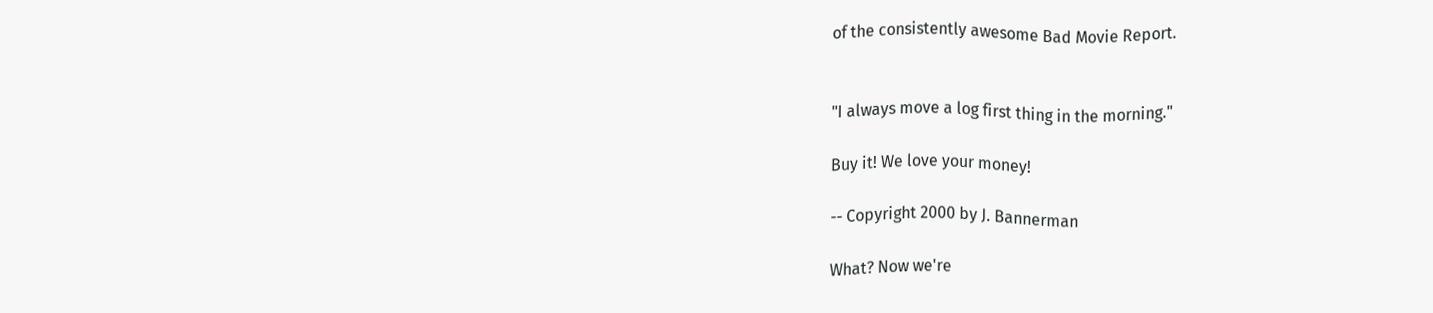of the consistently awesome Bad Movie Report.


"I always move a log first thing in the morning."

Buy it! We love your money!

-- Copyright 2000 by J. Bannerman

What? Now we're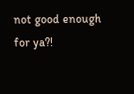not good enough for ya?!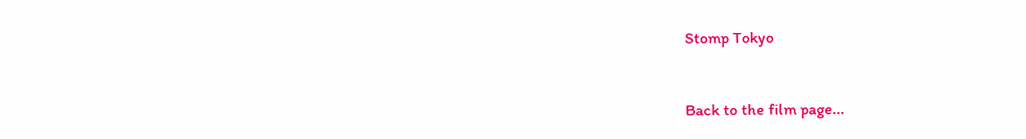Stomp Tokyo


Back to the film page...